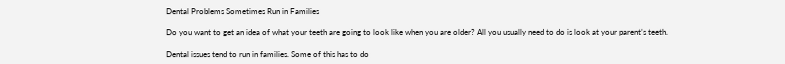Dental Problems Sometimes Run in Families

Do you want to get an idea of what your teeth are going to look like when you are older? All you usually need to do is look at your parent’s teeth.

Dental issues tend to run in families. Some of this has to do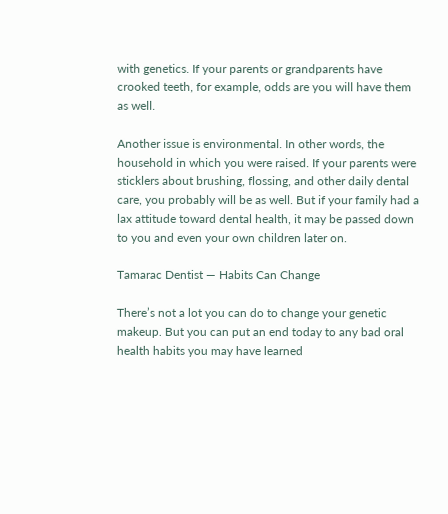with genetics. If your parents or grandparents have crooked teeth, for example, odds are you will have them as well.

Another issue is environmental. In other words, the household in which you were raised. If your parents were sticklers about brushing, flossing, and other daily dental care, you probably will be as well. But if your family had a lax attitude toward dental health, it may be passed down to you and even your own children later on.

Tamarac Dentist — Habits Can Change

There’s not a lot you can do to change your genetic makeup. But you can put an end today to any bad oral health habits you may have learned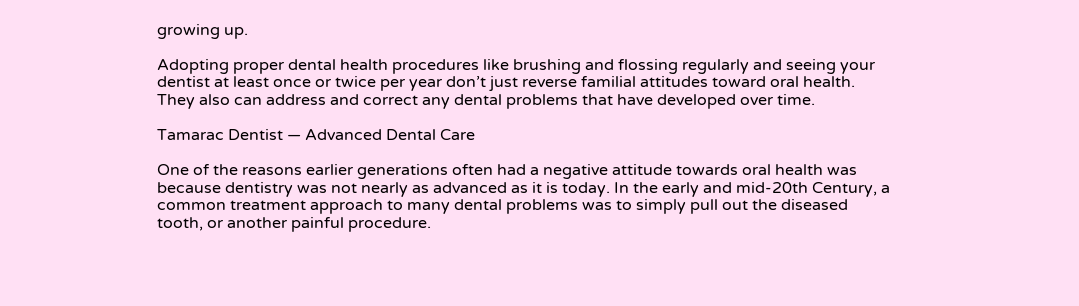growing up.

Adopting proper dental health procedures like brushing and flossing regularly and seeing your dentist at least once or twice per year don’t just reverse familial attitudes toward oral health. They also can address and correct any dental problems that have developed over time.

Tamarac Dentist — Advanced Dental Care

One of the reasons earlier generations often had a negative attitude towards oral health was because dentistry was not nearly as advanced as it is today. In the early and mid-20th Century, a common treatment approach to many dental problems was to simply pull out the diseased tooth, or another painful procedure.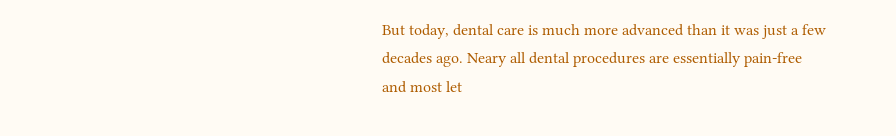But today, dental care is much more advanced than it was just a few decades ago. Neary all dental procedures are essentially pain-free and most let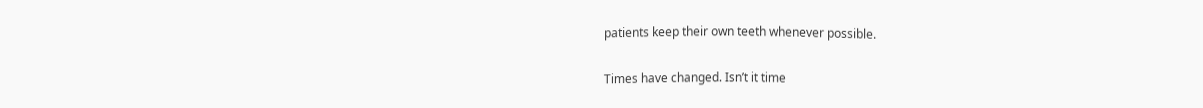patients keep their own teeth whenever possible.

Times have changed. Isn’t it time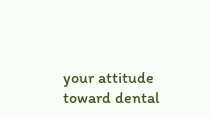your attitude toward dental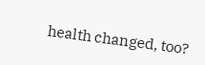health changed, too?